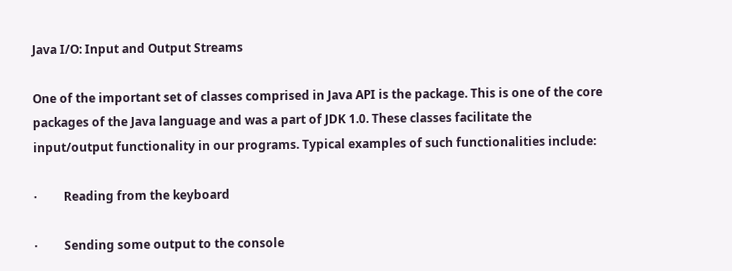Java I/O: Input and Output Streams

One of the important set of classes comprised in Java API is the package. This is one of the core packages of the Java language and was a part of JDK 1.0. These classes facilitate the input/output functionality in our programs. Typical examples of such functionalities include:

·         Reading from the keyboard

·         Sending some output to the console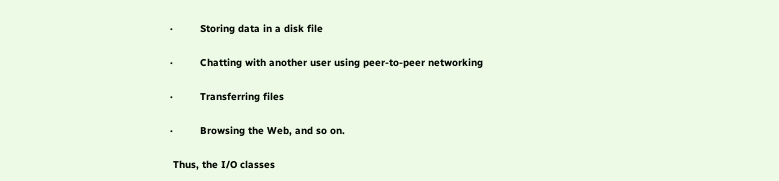·         Storing data in a disk file

·         Chatting with another user using peer-to-peer networking

·         Transferring files

·         Browsing the Web, and so on.

 Thus, the I/O classes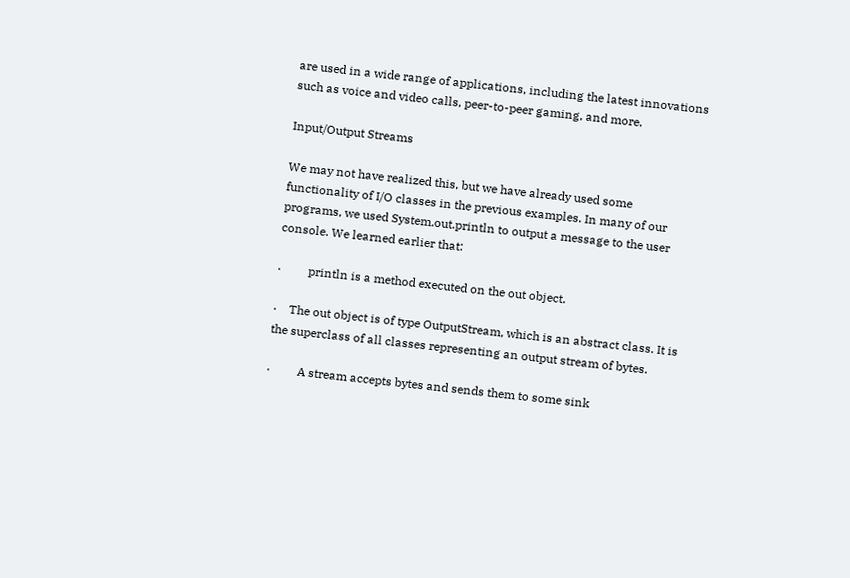are used in a wide range of applications, including the latest innovations such as voice and video calls, peer-to-peer gaming, and more.

Input/Output Streams

We may not have realized this, but we have already used some functionality of I/O classes in the previous examples. In many of our programs, we used System.out.println to output a message to the user console. We learned earlier that:

·         println is a method executed on the out object.

·    The out object is of type OutputStream, which is an abstract class. It is the superclass of all classes representing an output stream of bytes.

·         A stream accepts bytes and sends them to some sink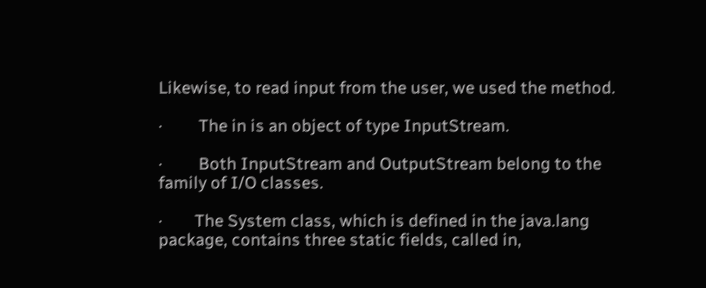Likewise, to read input from the user, we used the method.

·         The in is an object of type InputStream.

·         Both InputStream and OutputStream belong to the family of I/O classes.

·        The System class, which is defined in the java.lang package, contains three static fields, called in,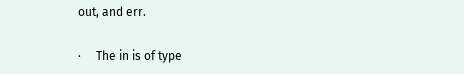out, and err.

·     The in is of type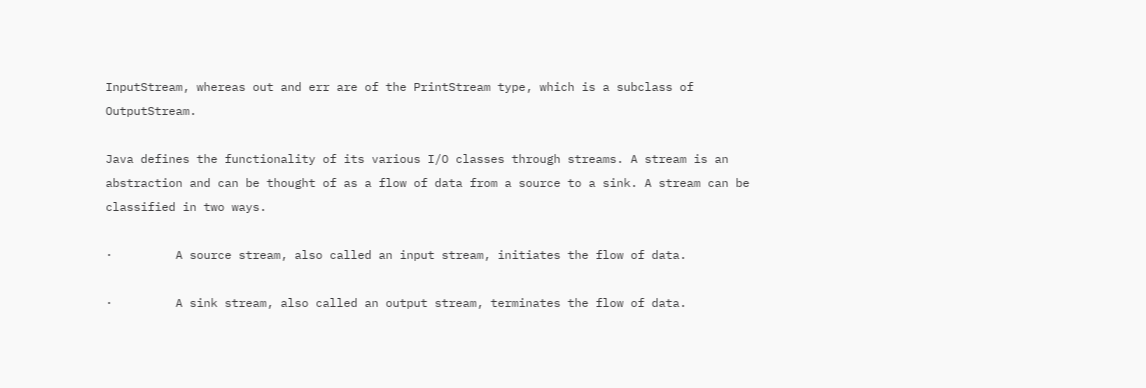InputStream, whereas out and err are of the PrintStream type, which is a subclass of OutputStream.

Java defines the functionality of its various I/O classes through streams. A stream is an abstraction and can be thought of as a flow of data from a source to a sink. A stream can be classified in two ways.

·         A source stream, also called an input stream, initiates the flow of data.

·         A sink stream, also called an output stream, terminates the flow of data.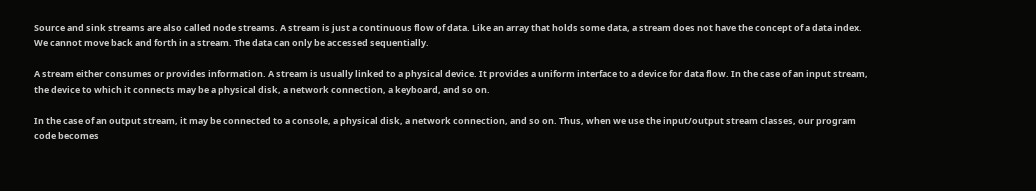Source and sink streams are also called node streams. A stream is just a continuous flow of data. Like an array that holds some data, a stream does not have the concept of a data index. We cannot move back and forth in a stream. The data can only be accessed sequentially.

A stream either consumes or provides information. A stream is usually linked to a physical device. It provides a uniform interface to a device for data flow. In the case of an input stream, the device to which it connects may be a physical disk, a network connection, a keyboard, and so on.

In the case of an output stream, it may be connected to a console, a physical disk, a network connection, and so on. Thus, when we use the input/output stream classes, our program code becomes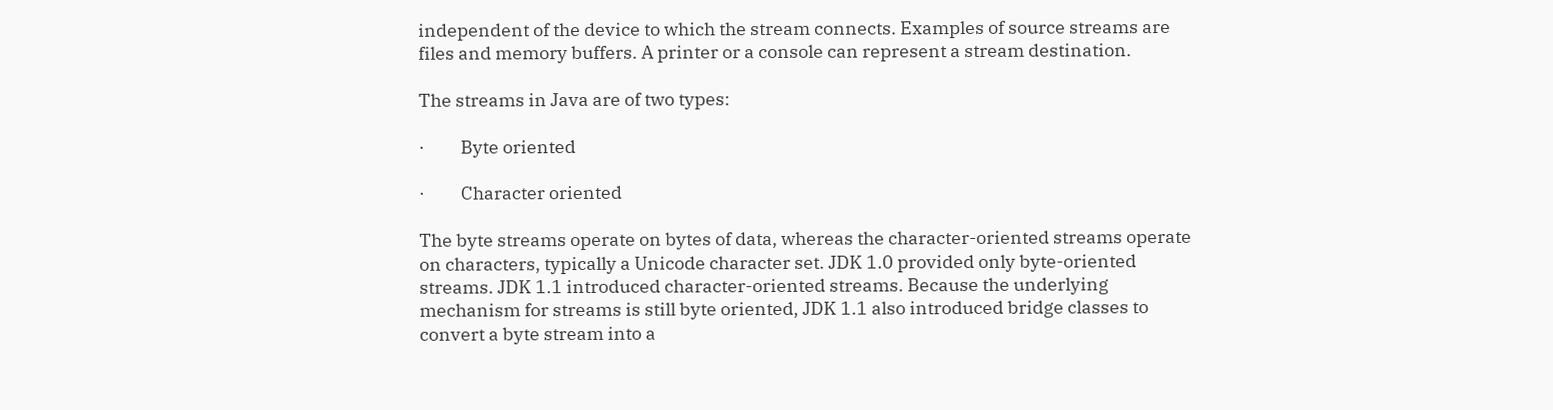independent of the device to which the stream connects. Examples of source streams are files and memory buffers. A printer or a console can represent a stream destination.

The streams in Java are of two types:

·         Byte oriented

·         Character oriented

The byte streams operate on bytes of data, whereas the character-oriented streams operate on characters, typically a Unicode character set. JDK 1.0 provided only byte-oriented streams. JDK 1.1 introduced character-oriented streams. Because the underlying mechanism for streams is still byte oriented, JDK 1.1 also introduced bridge classes to convert a byte stream into a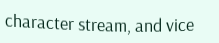character stream, and vice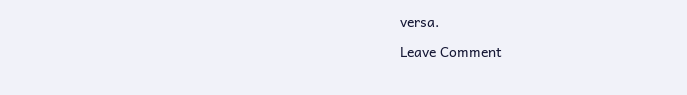versa.

Leave Comment